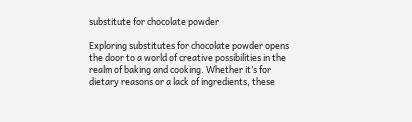substitute for chocolate powder

Exploring substitutes for chocolate powder opens the door to a world of creative possibilities in the realm of baking and cooking. Whether it’s for dietary reasons or a lack of ingredients, these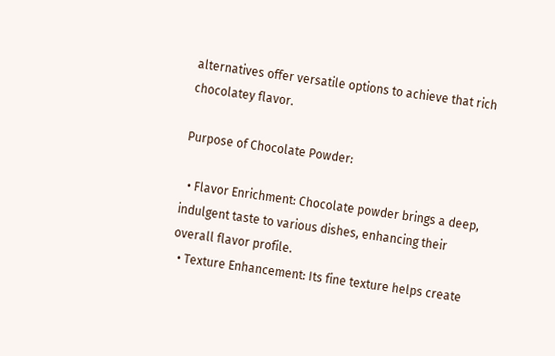alternatives offer versatile options to achieve that rich chocolatey flavor.

Purpose of Chocolate Powder:

  • Flavor Enrichment: Chocolate powder brings a deep, indulgent taste to various dishes, enhancing their overall flavor profile.
  • Texture Enhancement: Its fine texture helps create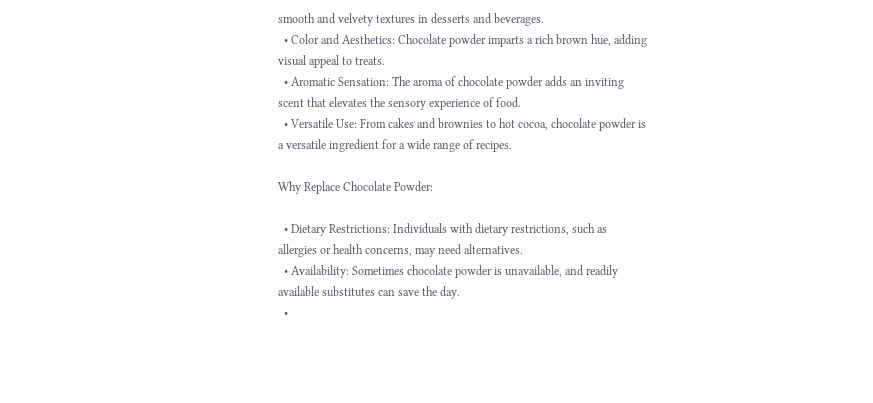smooth and velvety textures in desserts and beverages.
  • Color and Aesthetics: Chocolate powder imparts a rich brown hue, adding visual appeal to treats.
  • Aromatic Sensation: The aroma of chocolate powder adds an inviting scent that elevates the sensory experience of food.
  • Versatile Use: From cakes and brownies to hot cocoa, chocolate powder is a versatile ingredient for a wide range of recipes.

Why Replace Chocolate Powder:

  • Dietary Restrictions: Individuals with dietary restrictions, such as allergies or health concerns, may need alternatives.
  • Availability: Sometimes chocolate powder is unavailable, and readily available substitutes can save the day.
  •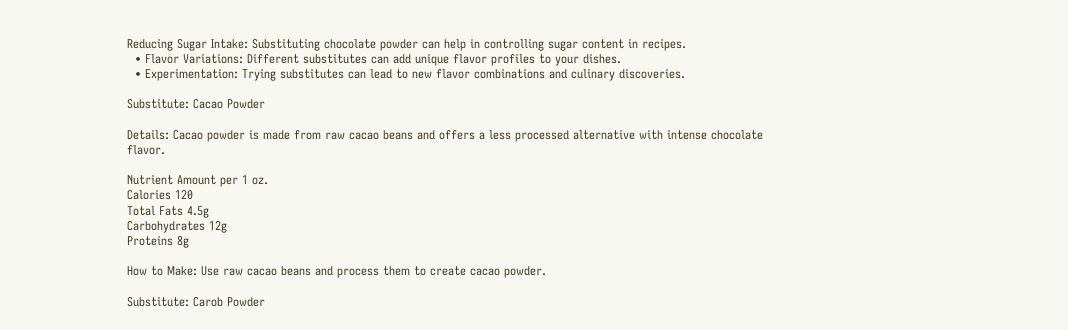Reducing Sugar Intake: Substituting chocolate powder can help in controlling sugar content in recipes.
  • Flavor Variations: Different substitutes can add unique flavor profiles to your dishes.
  • Experimentation: Trying substitutes can lead to new flavor combinations and culinary discoveries.

Substitute: Cacao Powder

Details: Cacao powder is made from raw cacao beans and offers a less processed alternative with intense chocolate flavor.

Nutrient Amount per 1 oz.
Calories 120
Total Fats 4.5g
Carbohydrates 12g
Proteins 8g

How to Make: Use raw cacao beans and process them to create cacao powder.

Substitute: Carob Powder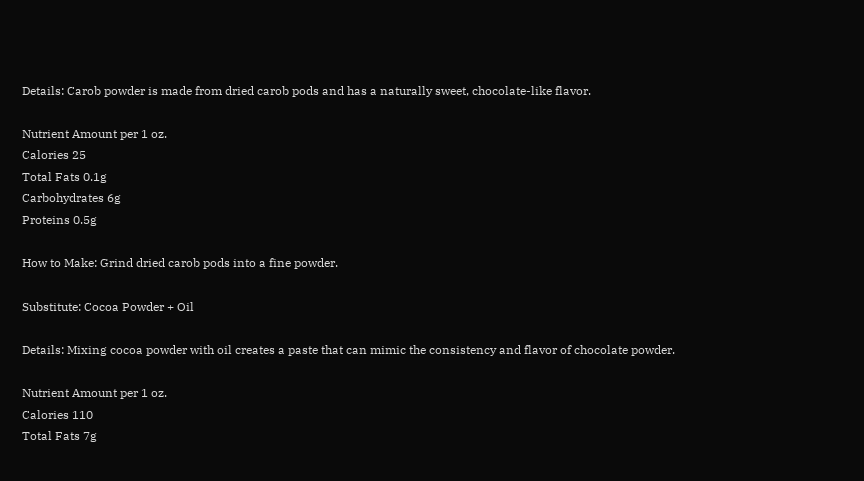Details: Carob powder is made from dried carob pods and has a naturally sweet, chocolate-like flavor.

Nutrient Amount per 1 oz.
Calories 25
Total Fats 0.1g
Carbohydrates 6g
Proteins 0.5g

How to Make: Grind dried carob pods into a fine powder.

Substitute: Cocoa Powder + Oil

Details: Mixing cocoa powder with oil creates a paste that can mimic the consistency and flavor of chocolate powder.

Nutrient Amount per 1 oz.
Calories 110
Total Fats 7g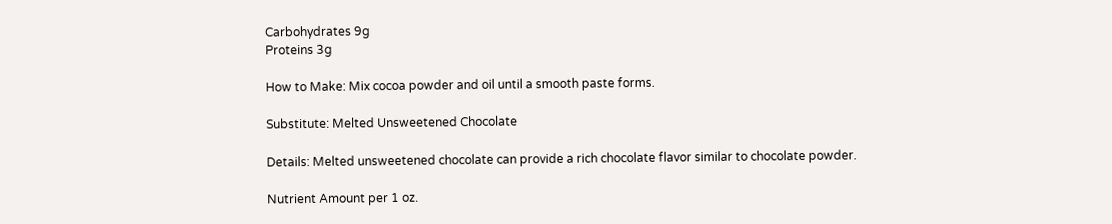Carbohydrates 9g
Proteins 3g

How to Make: Mix cocoa powder and oil until a smooth paste forms.

Substitute: Melted Unsweetened Chocolate

Details: Melted unsweetened chocolate can provide a rich chocolate flavor similar to chocolate powder.

Nutrient Amount per 1 oz.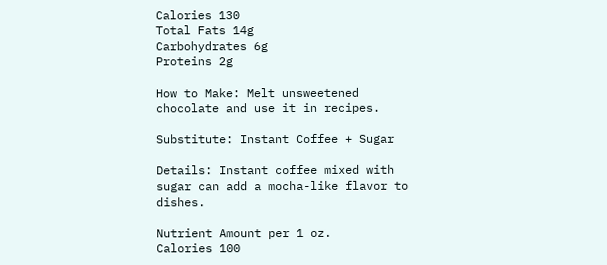Calories 130
Total Fats 14g
Carbohydrates 6g
Proteins 2g

How to Make: Melt unsweetened chocolate and use it in recipes.

Substitute: Instant Coffee + Sugar

Details: Instant coffee mixed with sugar can add a mocha-like flavor to dishes.

Nutrient Amount per 1 oz.
Calories 100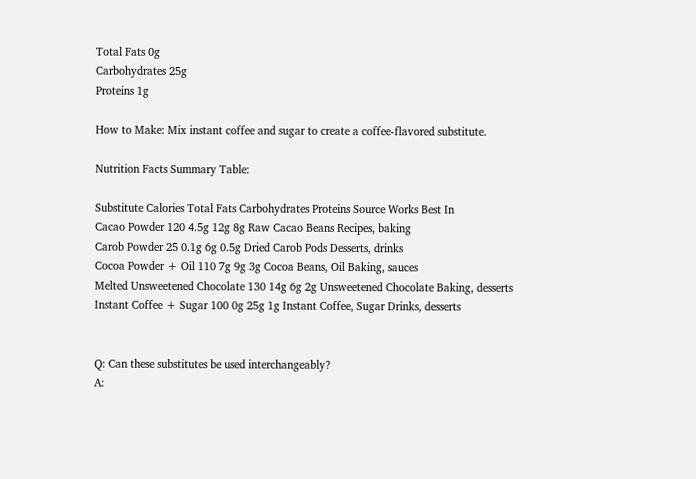Total Fats 0g
Carbohydrates 25g
Proteins 1g

How to Make: Mix instant coffee and sugar to create a coffee-flavored substitute.

Nutrition Facts Summary Table:

Substitute Calories Total Fats Carbohydrates Proteins Source Works Best In
Cacao Powder 120 4.5g 12g 8g Raw Cacao Beans Recipes, baking
Carob Powder 25 0.1g 6g 0.5g Dried Carob Pods Desserts, drinks
Cocoa Powder + Oil 110 7g 9g 3g Cocoa Beans, Oil Baking, sauces
Melted Unsweetened Chocolate 130 14g 6g 2g Unsweetened Chocolate Baking, desserts
Instant Coffee + Sugar 100 0g 25g 1g Instant Coffee, Sugar Drinks, desserts


Q: Can these substitutes be used interchangeably?
A: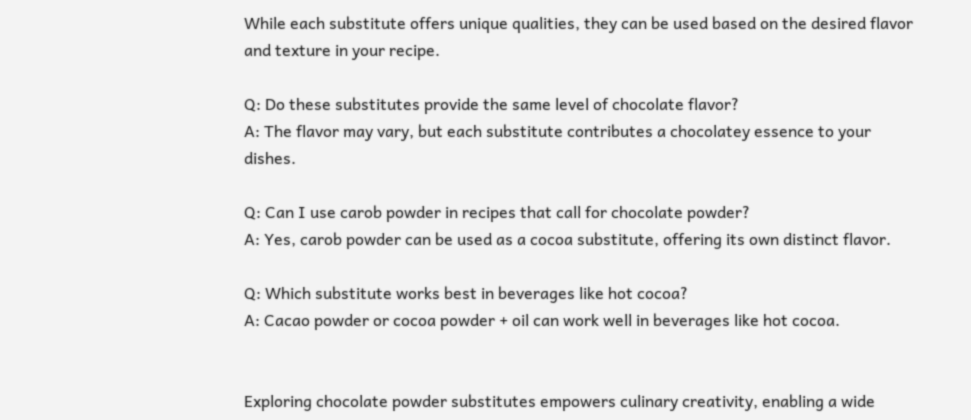While each substitute offers unique qualities, they can be used based on the desired flavor and texture in your recipe.

Q: Do these substitutes provide the same level of chocolate flavor?
A: The flavor may vary, but each substitute contributes a chocolatey essence to your dishes.

Q: Can I use carob powder in recipes that call for chocolate powder?
A: Yes, carob powder can be used as a cocoa substitute, offering its own distinct flavor.

Q: Which substitute works best in beverages like hot cocoa?
A: Cacao powder or cocoa powder + oil can work well in beverages like hot cocoa.


Exploring chocolate powder substitutes empowers culinary creativity, enabling a wide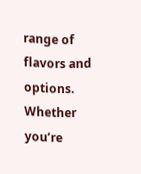range of flavors and options. Whether you’re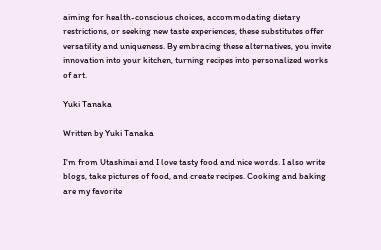aiming for health-conscious choices, accommodating dietary restrictions, or seeking new taste experiences, these substitutes offer versatility and uniqueness. By embracing these alternatives, you invite innovation into your kitchen, turning recipes into personalized works of art.

Yuki Tanaka

Written by Yuki Tanaka

I'm from Utashinai and I love tasty food and nice words. I also write blogs, take pictures of food, and create recipes. Cooking and baking are my favorite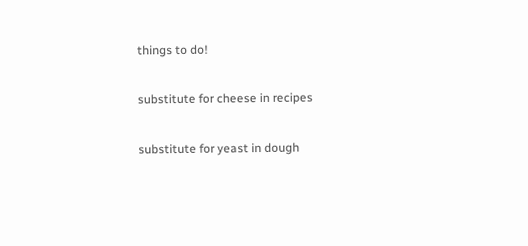things to do!

substitute for cheese in recipes

substitute for yeast in dough